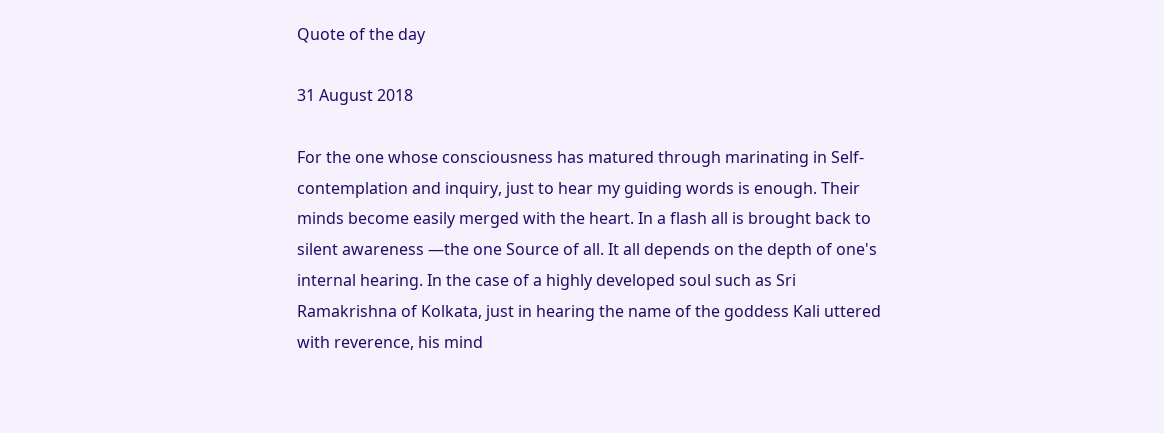Quote of the day

31 August 2018

For the one whose consciousness has matured through marinating in Self-contemplation and inquiry, just to hear my guiding words is enough. Their minds become easily merged with the heart. In a flash all is brought back to silent awareness —the one Source of all. It all depends on the depth of one's internal hearing. In the case of a highly developed soul such as Sri Ramakrishna of Kolkata, just in hearing the name of the goddess Kali uttered with reverence, his mind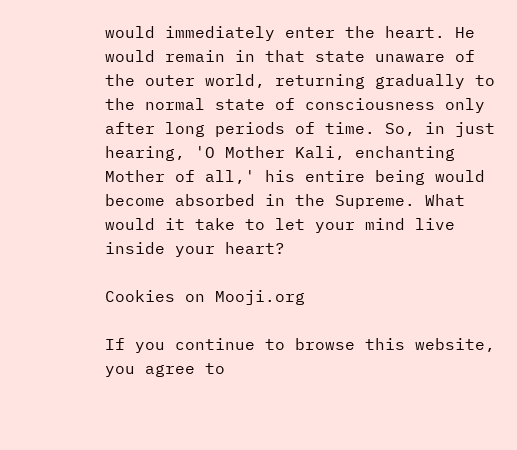would immediately enter the heart. He would remain in that state unaware of the outer world, returning gradually to the normal state of consciousness only after long periods of time. So, in just hearing, 'O Mother Kali, enchanting Mother of all,' his entire being would become absorbed in the Supreme. What would it take to let your mind live inside your heart?

Cookies on Mooji.org

If you continue to browse this website, you agree to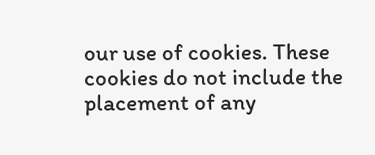our use of cookies. These cookies do not include the placement of any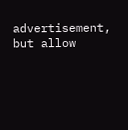advertisement, but allow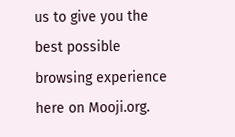us to give you the best possible browsing experience here on Mooji.org.